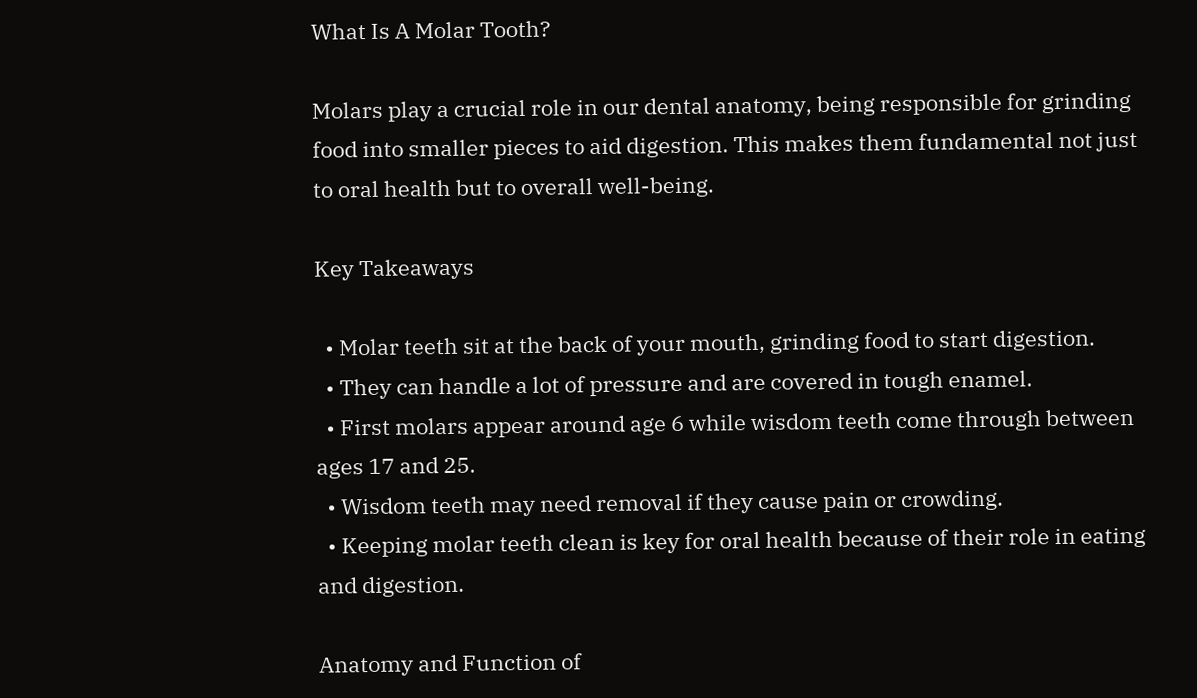What Is A Molar Tooth?

Molars play a crucial role in our dental anatomy, being responsible for grinding food into smaller pieces to aid digestion. This makes them fundamental not just to oral health but to overall well-being.

Key Takeaways

  • Molar teeth sit at the back of your mouth, grinding food to start digestion.
  • They can handle a lot of pressure and are covered in tough enamel.
  • First molars appear around age 6 while wisdom teeth come through between ages 17 and 25.
  • Wisdom teeth may need removal if they cause pain or crowding.
  • Keeping molar teeth clean is key for oral health because of their role in eating and digestion.

Anatomy and Function of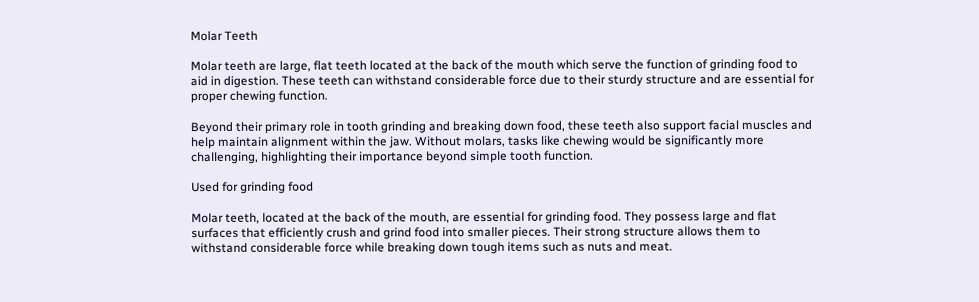Molar Teeth

Molar teeth are large, flat teeth located at the back of the mouth which serve the function of grinding food to aid in digestion. These teeth can withstand considerable force due to their sturdy structure and are essential for proper chewing function.

Beyond their primary role in tooth grinding and breaking down food, these teeth also support facial muscles and help maintain alignment within the jaw. Without molars, tasks like chewing would be significantly more challenging, highlighting their importance beyond simple tooth function.

Used for grinding food

Molar teeth, located at the back of the mouth, are essential for grinding food. They possess large and flat surfaces that efficiently crush and grind food into smaller pieces. Their strong structure allows them to withstand considerable force while breaking down tough items such as nuts and meat.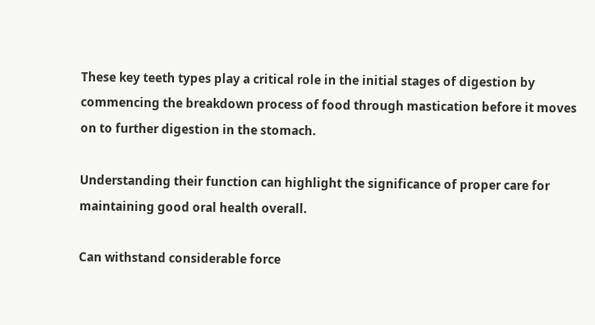These key teeth types play a critical role in the initial stages of digestion by commencing the breakdown process of food through mastication before it moves on to further digestion in the stomach.

Understanding their function can highlight the significance of proper care for maintaining good oral health overall.

Can withstand considerable force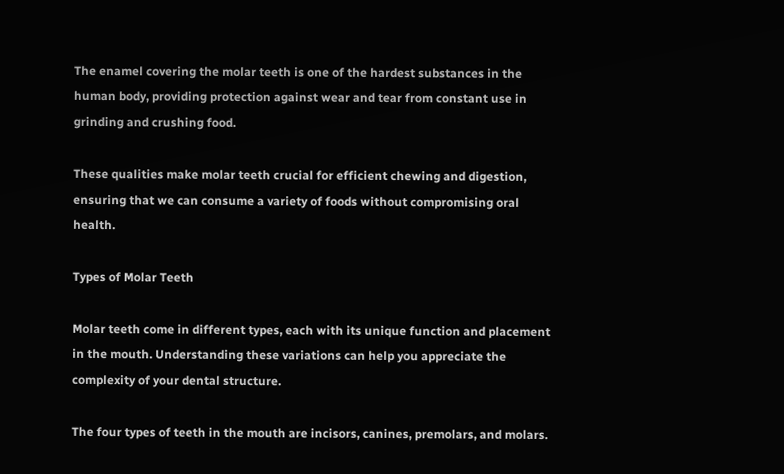The enamel covering the molar teeth is one of the hardest substances in the human body, providing protection against wear and tear from constant use in grinding and crushing food.

These qualities make molar teeth crucial for efficient chewing and digestion, ensuring that we can consume a variety of foods without compromising oral health.

Types of Molar Teeth

Molar teeth come in different types, each with its unique function and placement in the mouth. Understanding these variations can help you appreciate the complexity of your dental structure.

The four types of teeth in the mouth are incisors, canines, premolars, and molars.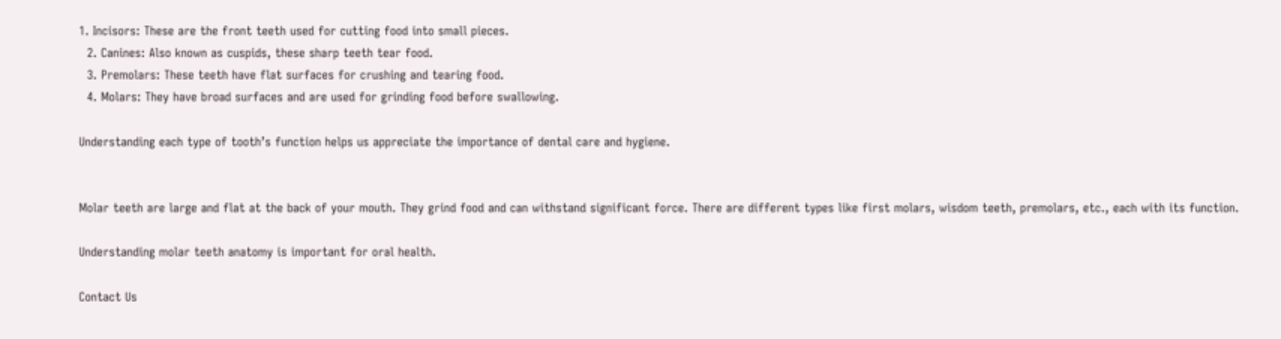1. Incisors: These are the front teeth used for cutting food into small pieces.
  2. Canines: Also known as cuspids, these sharp teeth tear food.
  3. Premolars: These teeth have flat surfaces for crushing and tearing food.
  4. Molars: They have broad surfaces and are used for grinding food before swallowing.

Understanding each type of tooth’s function helps us appreciate the importance of dental care and hygiene.


Molar teeth are large and flat at the back of your mouth. They grind food and can withstand significant force. There are different types like first molars, wisdom teeth, premolars, etc., each with its function.

Understanding molar teeth anatomy is important for oral health.

Contact Us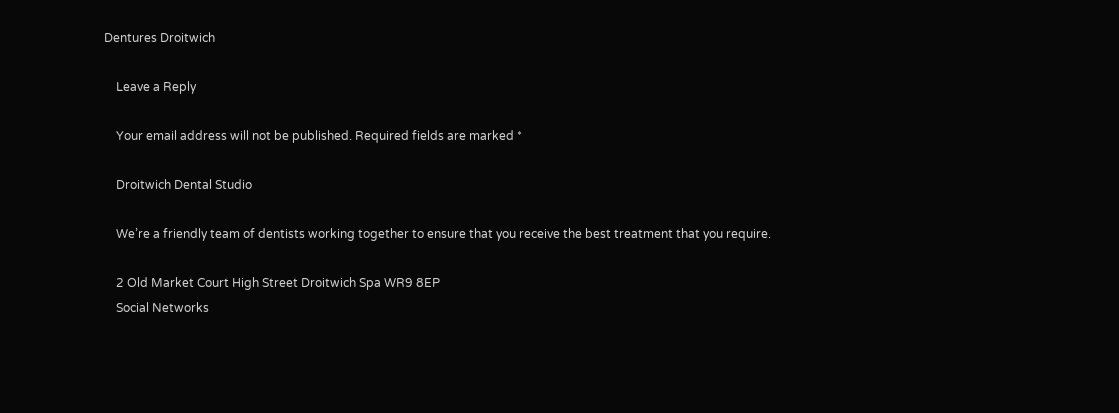Dentures Droitwich

    Leave a Reply

    Your email address will not be published. Required fields are marked *

    Droitwich Dental Studio

    We’re a friendly team of dentists working together to ensure that you receive the best treatment that you require.

    2 Old Market Court High Street Droitwich Spa WR9 8EP
    Social Networks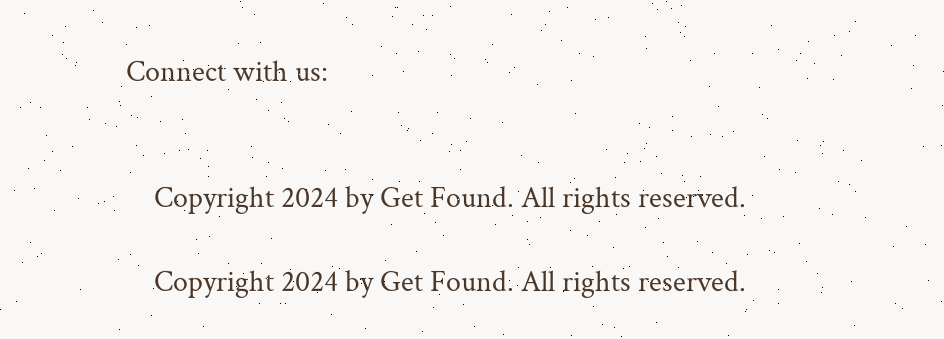Connect with us:


    Copyright 2024 by Get Found. All rights reserved.

    Copyright 2024 by Get Found. All rights reserved.